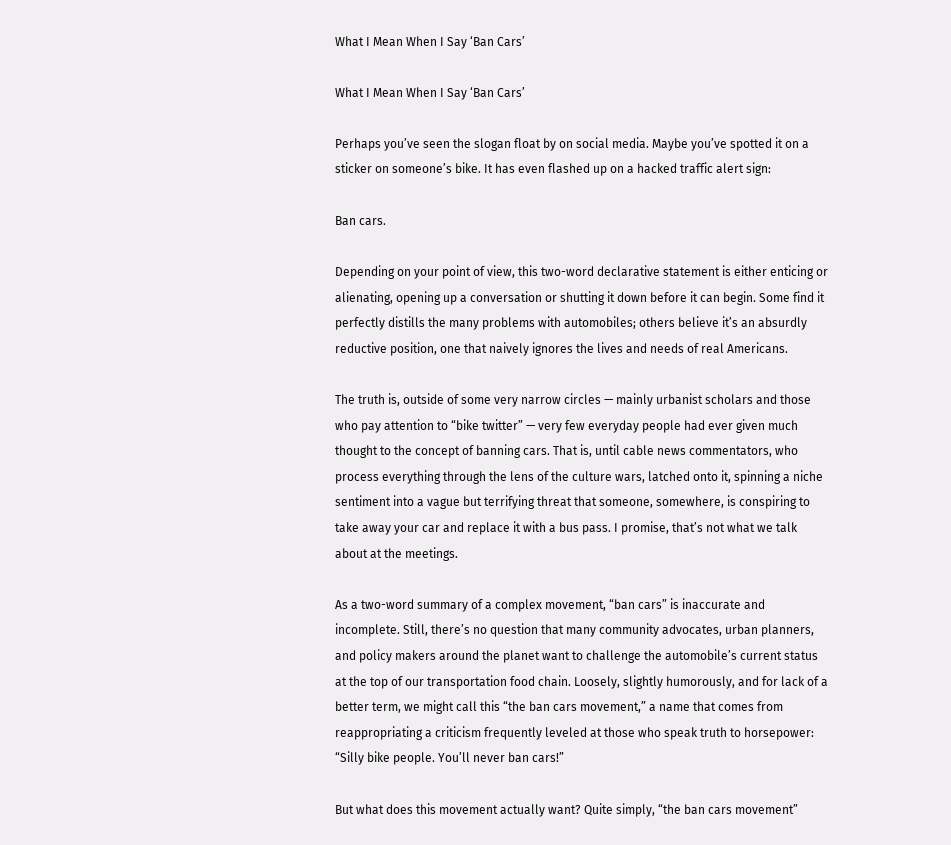What I Mean When I Say ‘Ban Cars’

What I Mean When I Say ‘Ban Cars’

Perhaps you’ve seen the slogan float by on social media. Maybe you’ve spotted it on a sticker on someone’s bike. It has even flashed up on a hacked traffic alert sign:

Ban cars.

Depending on your point of view, this two-word declarative statement is either enticing or alienating, opening up a conversation or shutting it down before it can begin. Some find it perfectly distills the many problems with automobiles; others believe it’s an absurdly reductive position, one that naively ignores the lives and needs of real Americans.

The truth is, outside of some very narrow circles — mainly urbanist scholars and those who pay attention to “bike twitter” — very few everyday people had ever given much thought to the concept of banning cars. That is, until cable news commentators, who process everything through the lens of the culture wars, latched onto it, spinning a niche sentiment into a vague but terrifying threat that someone, somewhere, is conspiring to take away your car and replace it with a bus pass. I promise, that’s not what we talk about at the meetings.

As a two-word summary of a complex movement, “ban cars” is inaccurate and incomplete. Still, there’s no question that many community advocates, urban planners, and policy makers around the planet want to challenge the automobile’s current status at the top of our transportation food chain. Loosely, slightly humorously, and for lack of a better term, we might call this “the ban cars movement,” a name that comes from reappropriating a criticism frequently leveled at those who speak truth to horsepower: “Silly bike people. You’ll never ban cars!”

But what does this movement actually want? Quite simply, “the ban cars movement”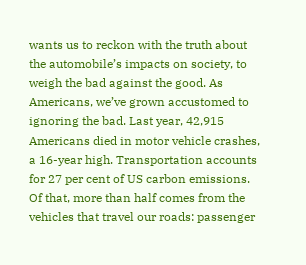wants us to reckon with the truth about the automobile’s impacts on society, to weigh the bad against the good. As Americans, we’ve grown accustomed to ignoring the bad. Last year, 42,915 Americans died in motor vehicle crashes, a 16-year high. Transportation accounts for 27 per cent of US carbon emissions. Of that, more than half comes from the vehicles that travel our roads: passenger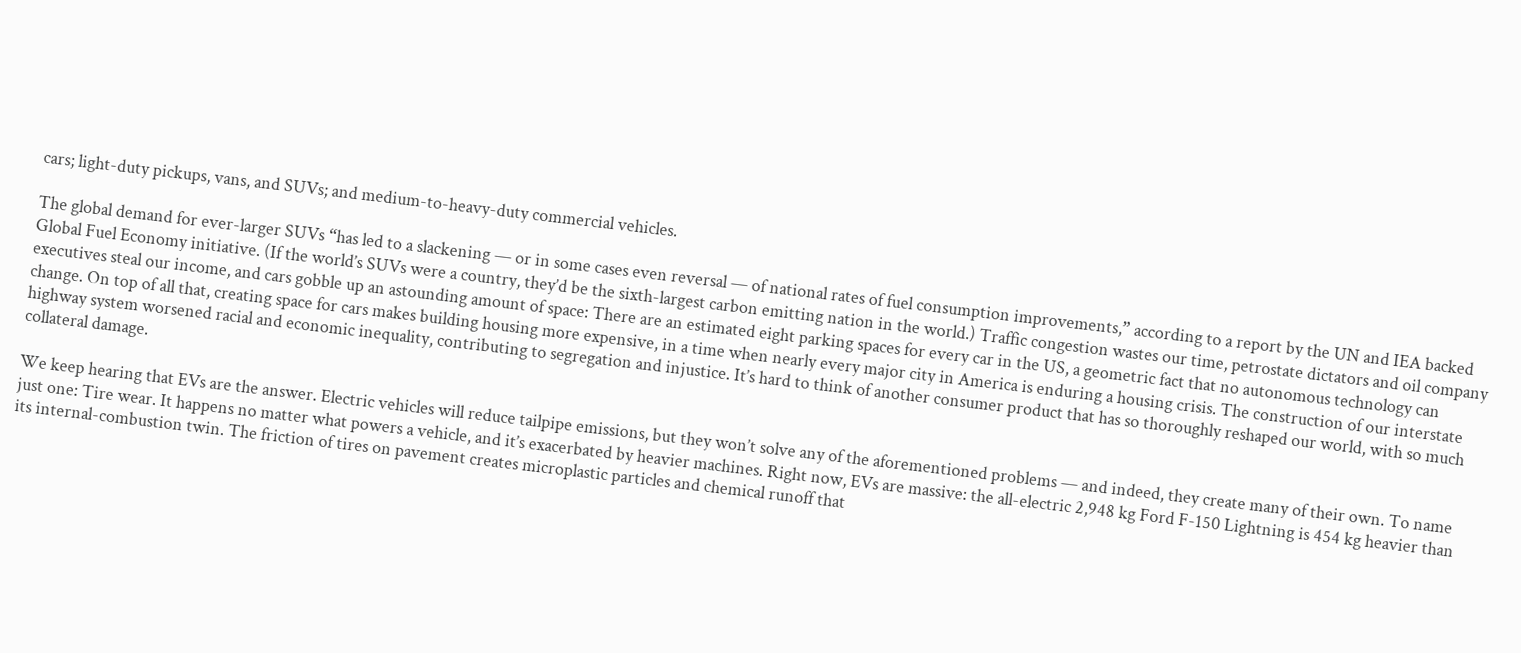cars; light-duty pickups, vans, and SUVs; and medium-to-heavy-duty commercial vehicles.

The global demand for ever-larger SUVs “has led to a slackening — or in some cases even reversal — of national rates of fuel consumption improvements,” according to a report by the UN and IEA backed Global Fuel Economy initiative. (If the world’s SUVs were a country, they’d be the sixth-largest carbon emitting nation in the world.) Traffic congestion wastes our time, petrostate dictators and oil company executives steal our income, and cars gobble up an astounding amount of space: There are an estimated eight parking spaces for every car in the US, a geometric fact that no autonomous technology can change. On top of all that, creating space for cars makes building housing more expensive, in a time when nearly every major city in America is enduring a housing crisis. The construction of our interstate highway system worsened racial and economic inequality, contributing to segregation and injustice. It’s hard to think of another consumer product that has so thoroughly reshaped our world, with so much collateral damage.

We keep hearing that EVs are the answer. Electric vehicles will reduce tailpipe emissions, but they won’t solve any of the aforementioned problems — and indeed, they create many of their own. To name just one: Tire wear. It happens no matter what powers a vehicle, and it’s exacerbated by heavier machines. Right now, EVs are massive: the all-electric 2,948 kg Ford F-150 Lightning is 454 kg heavier than its internal-combustion twin. The friction of tires on pavement creates microplastic particles and chemical runoff that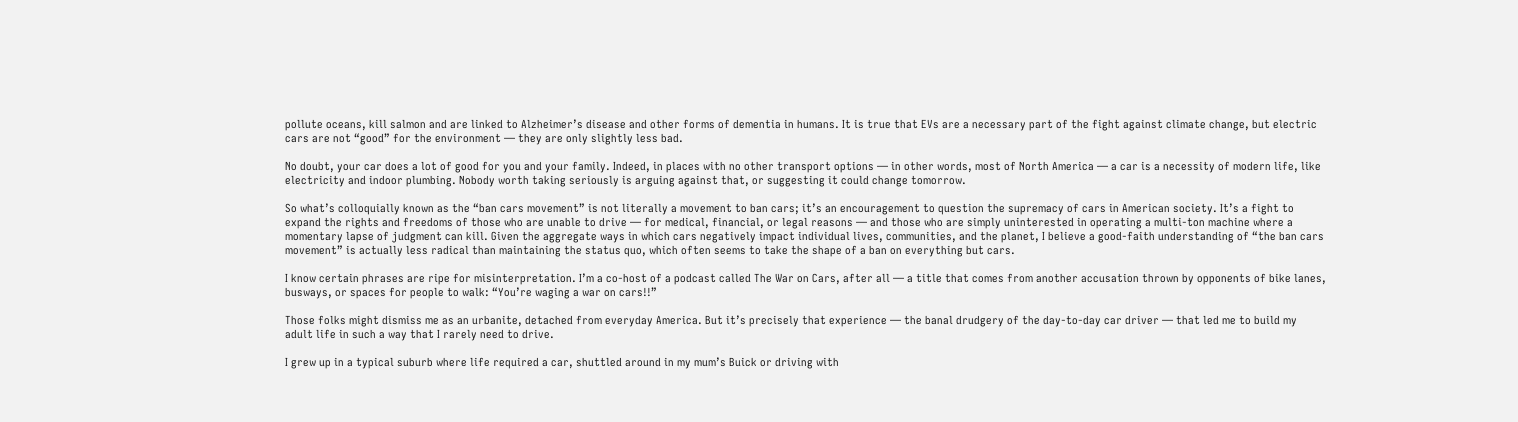pollute oceans, kill salmon and are linked to Alzheimer’s disease and other forms of dementia in humans. It is true that EVs are a necessary part of the fight against climate change, but electric cars are not “good” for the environment — they are only slightly less bad.

No doubt, your car does a lot of good for you and your family. Indeed, in places with no other transport options — in other words, most of North America — a car is a necessity of modern life, like electricity and indoor plumbing. Nobody worth taking seriously is arguing against that, or suggesting it could change tomorrow.

So what’s colloquially known as the “ban cars movement” is not literally a movement to ban cars; it’s an encouragement to question the supremacy of cars in American society. It’s a fight to expand the rights and freedoms of those who are unable to drive — for medical, financial, or legal reasons — and those who are simply uninterested in operating a multi-ton machine where a momentary lapse of judgment can kill. Given the aggregate ways in which cars negatively impact individual lives, communities, and the planet, I believe a good-faith understanding of “the ban cars movement” is actually less radical than maintaining the status quo, which often seems to take the shape of a ban on everything but cars.

I know certain phrases are ripe for misinterpretation. I’m a co-host of a podcast called The War on Cars, after all — a title that comes from another accusation thrown by opponents of bike lanes, busways, or spaces for people to walk: “You’re waging a war on cars!!”

Those folks might dismiss me as an urbanite, detached from everyday America. But it’s precisely that experience — the banal drudgery of the day-to-day car driver — that led me to build my adult life in such a way that I rarely need to drive.

I grew up in a typical suburb where life required a car, shuttled around in my mum’s Buick or driving with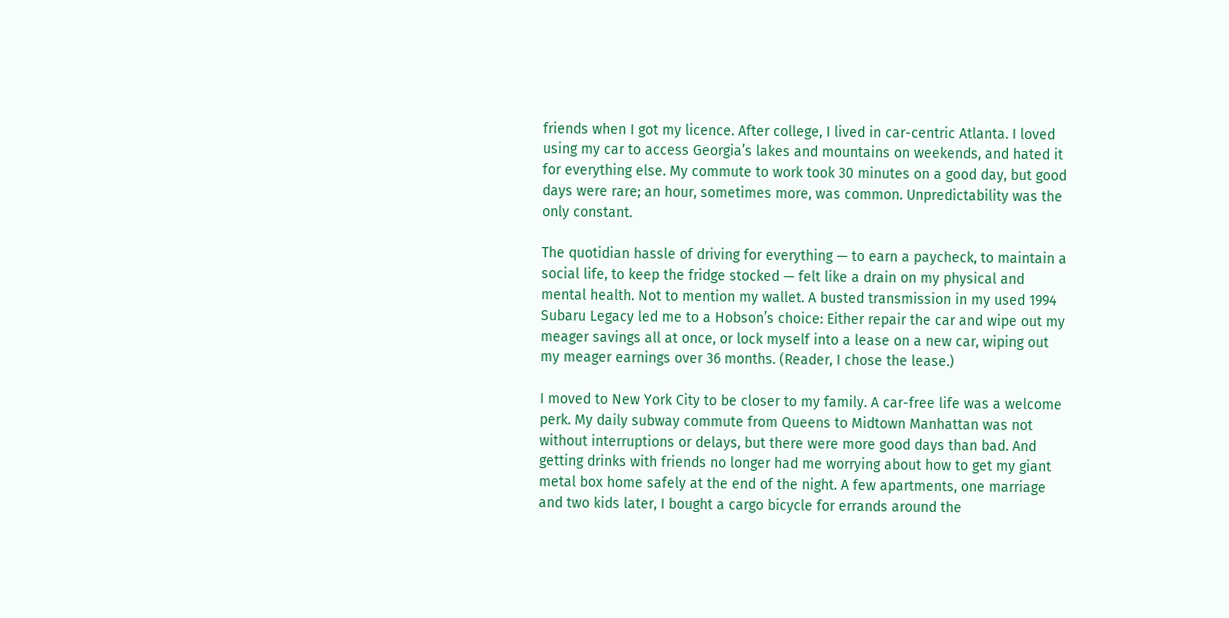friends when I got my licence. After college, I lived in car-centric Atlanta. I loved using my car to access Georgia’s lakes and mountains on weekends, and hated it for everything else. My commute to work took 30 minutes on a good day, but good days were rare; an hour, sometimes more, was common. Unpredictability was the only constant.

The quotidian hassle of driving for everything — to earn a paycheck, to maintain a social life, to keep the fridge stocked — felt like a drain on my physical and mental health. Not to mention my wallet. A busted transmission in my used 1994 Subaru Legacy led me to a Hobson’s choice: Either repair the car and wipe out my meager savings all at once, or lock myself into a lease on a new car, wiping out my meager earnings over 36 months. (Reader, I chose the lease.)

I moved to New York City to be closer to my family. A car-free life was a welcome perk. My daily subway commute from Queens to Midtown Manhattan was not without interruptions or delays, but there were more good days than bad. And getting drinks with friends no longer had me worrying about how to get my giant metal box home safely at the end of the night. A few apartments, one marriage and two kids later, I bought a cargo bicycle for errands around the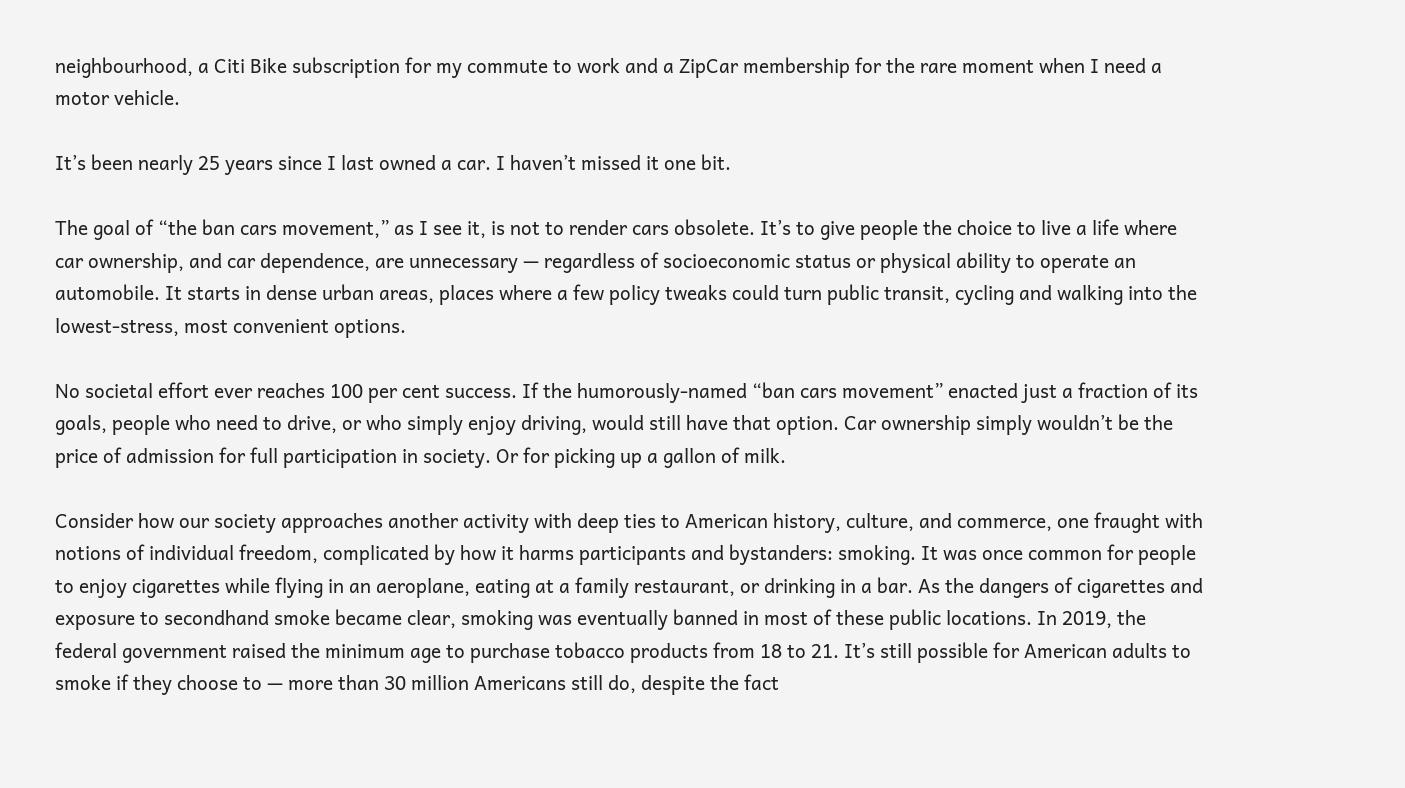neighbourhood, a Citi Bike subscription for my commute to work and a ZipCar membership for the rare moment when I need a motor vehicle.

It’s been nearly 25 years since I last owned a car. I haven’t missed it one bit.

The goal of “the ban cars movement,” as I see it, is not to render cars obsolete. It’s to give people the choice to live a life where car ownership, and car dependence, are unnecessary — regardless of socioeconomic status or physical ability to operate an automobile. It starts in dense urban areas, places where a few policy tweaks could turn public transit, cycling and walking into the lowest-stress, most convenient options.

No societal effort ever reaches 100 per cent success. If the humorously-named “ban cars movement” enacted just a fraction of its goals, people who need to drive, or who simply enjoy driving, would still have that option. Car ownership simply wouldn’t be the price of admission for full participation in society. Or for picking up a gallon of milk.

Consider how our society approaches another activity with deep ties to American history, culture, and commerce, one fraught with notions of individual freedom, complicated by how it harms participants and bystanders: smoking. It was once common for people to enjoy cigarettes while flying in an aeroplane, eating at a family restaurant, or drinking in a bar. As the dangers of cigarettes and exposure to secondhand smoke became clear, smoking was eventually banned in most of these public locations. In 2019, the federal government raised the minimum age to purchase tobacco products from 18 to 21. It’s still possible for American adults to smoke if they choose to — more than 30 million Americans still do, despite the fact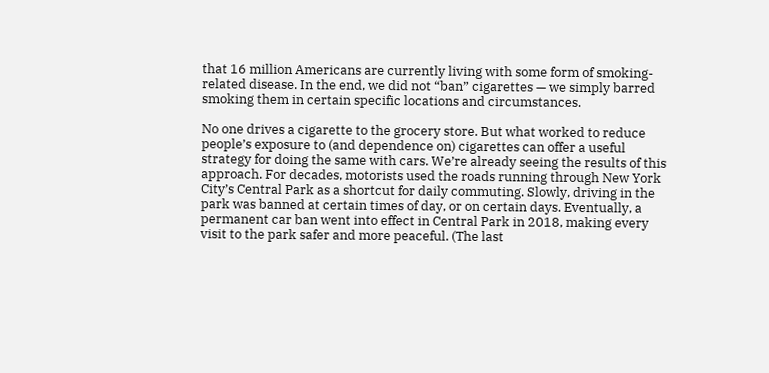that 16 million Americans are currently living with some form of smoking-related disease. In the end, we did not “ban” cigarettes — we simply barred smoking them in certain specific locations and circumstances.

No one drives a cigarette to the grocery store. But what worked to reduce people’s exposure to (and dependence on) cigarettes can offer a useful strategy for doing the same with cars. We’re already seeing the results of this approach. For decades, motorists used the roads running through New York City’s Central Park as a shortcut for daily commuting. Slowly, driving in the park was banned at certain times of day, or on certain days. Eventually, a permanent car ban went into effect in Central Park in 2018, making every visit to the park safer and more peaceful. (The last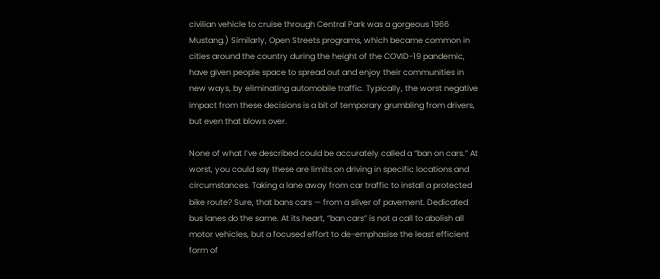civilian vehicle to cruise through Central Park was a gorgeous 1966 Mustang.) Similarly, Open Streets programs, which became common in cities around the country during the height of the COVID-19 pandemic, have given people space to spread out and enjoy their communities in new ways, by eliminating automobile traffic. Typically, the worst negative impact from these decisions is a bit of temporary grumbling from drivers, but even that blows over.

None of what I’ve described could be accurately called a “ban on cars.” At worst, you could say these are limits on driving in specific locations and circumstances. Taking a lane away from car traffic to install a protected bike route? Sure, that bans cars — from a sliver of pavement. Dedicated bus lanes do the same. At its heart, “ban cars” is not a call to abolish all motor vehicles, but a focused effort to de-emphasise the least efficient form of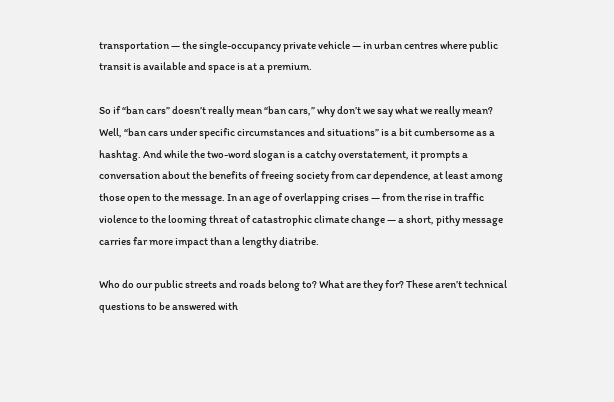transportation — the single-occupancy private vehicle — in urban centres where public transit is available and space is at a premium.

So if “ban cars” doesn’t really mean “ban cars,” why don’t we say what we really mean? Well, “ban cars under specific circumstances and situations” is a bit cumbersome as a hashtag. And while the two-word slogan is a catchy overstatement, it prompts a conversation about the benefits of freeing society from car dependence, at least among those open to the message. In an age of overlapping crises — from the rise in traffic violence to the looming threat of catastrophic climate change — a short, pithy message carries far more impact than a lengthy diatribe.

Who do our public streets and roads belong to? What are they for? These aren’t technical questions to be answered with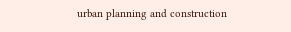urban planning and construction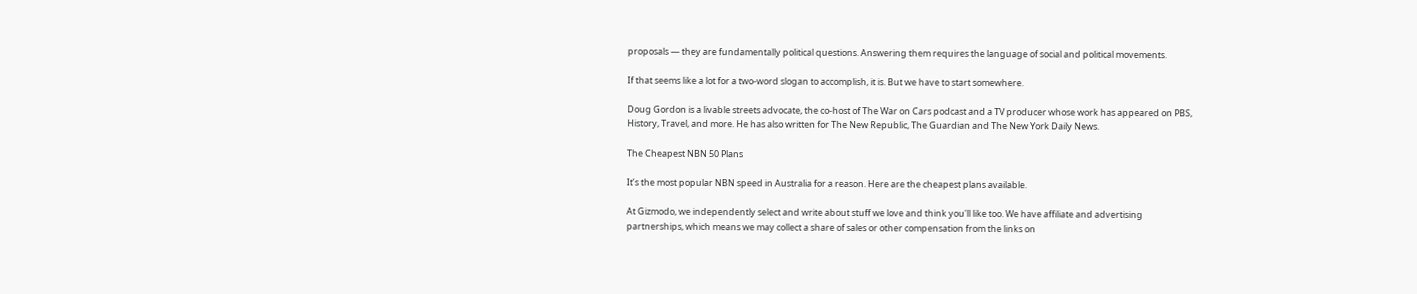proposals — they are fundamentally political questions. Answering them requires the language of social and political movements.

If that seems like a lot for a two-word slogan to accomplish, it is. But we have to start somewhere.

Doug Gordon is a livable streets advocate, the co-host of The War on Cars podcast and a TV producer whose work has appeared on PBS, History, Travel, and more. He has also written for The New Republic, The Guardian and The New York Daily News.

The Cheapest NBN 50 Plans

It’s the most popular NBN speed in Australia for a reason. Here are the cheapest plans available.

At Gizmodo, we independently select and write about stuff we love and think you'll like too. We have affiliate and advertising partnerships, which means we may collect a share of sales or other compensation from the links on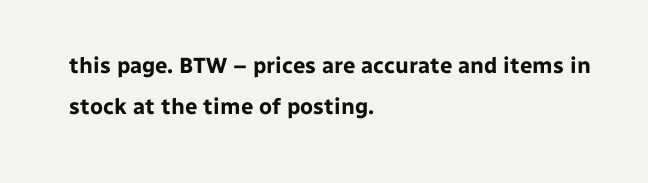this page. BTW – prices are accurate and items in stock at the time of posting.